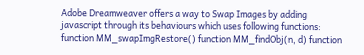Adobe Dreamweaver offers a way to Swap Images by adding javascript through its behaviours which uses following functions: function MM_swapImgRestore() function MM_findObj(n, d) function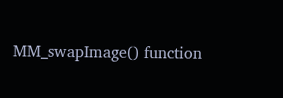MM_swapImage() function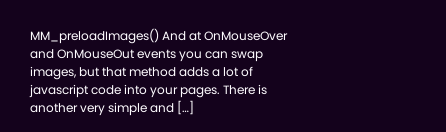MM_preloadImages() And at OnMouseOver and OnMouseOut events you can swap images, but that method adds a lot of javascript code into your pages. There is another very simple and […]